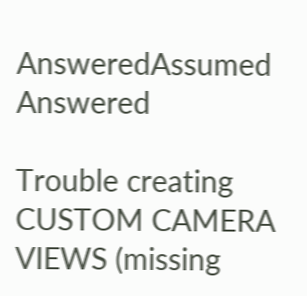AnsweredAssumed Answered

Trouble creating CUSTOM CAMERA VIEWS (missing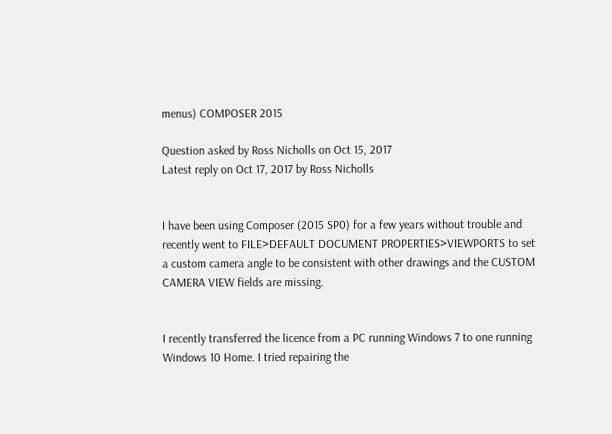menus) COMPOSER 2015

Question asked by Ross Nicholls on Oct 15, 2017
Latest reply on Oct 17, 2017 by Ross Nicholls


I have been using Composer (2015 SP0) for a few years without trouble and recently went to FILE>DEFAULT DOCUMENT PROPERTIES>VIEWPORTS to set a custom camera angle to be consistent with other drawings and the CUSTOM CAMERA VIEW fields are missing.


I recently transferred the licence from a PC running Windows 7 to one running Windows 10 Home. I tried repairing the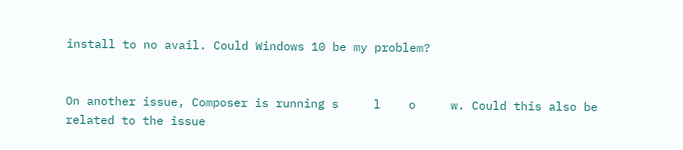install to no avail. Could Windows 10 be my problem?


On another issue, Composer is running s     l    o     w. Could this also be related to the issue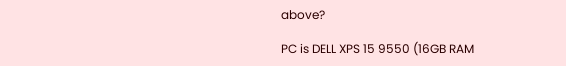above?

PC is DELL XPS 15 9550 (16GB RAM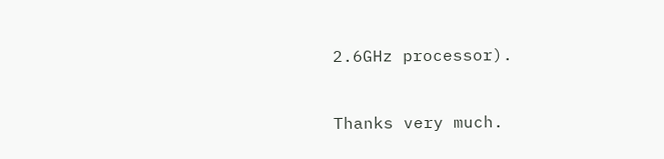2.6GHz processor).


Thanks very much.